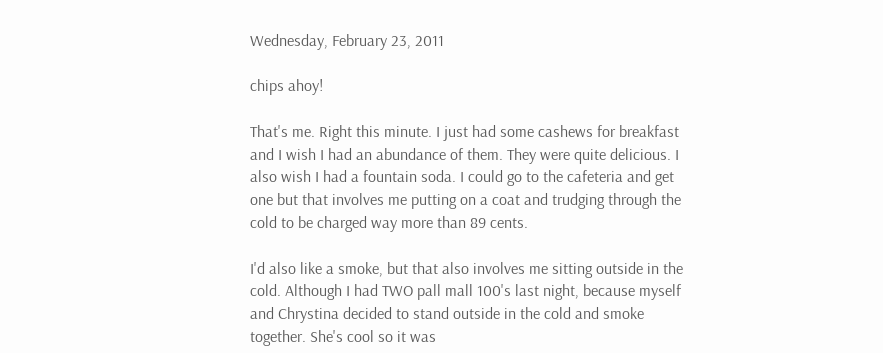Wednesday, February 23, 2011

chips ahoy!

That's me. Right this minute. I just had some cashews for breakfast and I wish I had an abundance of them. They were quite delicious. I also wish I had a fountain soda. I could go to the cafeteria and get one but that involves me putting on a coat and trudging through the cold to be charged way more than 89 cents.

I'd also like a smoke, but that also involves me sitting outside in the cold. Although I had TWO pall mall 100's last night, because myself and Chrystina decided to stand outside in the cold and smoke together. She's cool so it was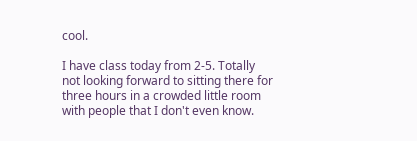cool.

I have class today from 2-5. Totally not looking forward to sitting there for three hours in a crowded little room with people that I don't even know.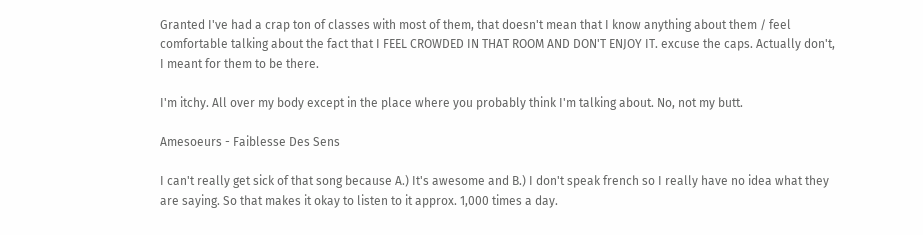Granted I've had a crap ton of classes with most of them, that doesn't mean that I know anything about them / feel comfortable talking about the fact that I FEEL CROWDED IN THAT ROOM AND DON'T ENJOY IT. excuse the caps. Actually don't, I meant for them to be there.

I'm itchy. All over my body except in the place where you probably think I'm talking about. No, not my butt.

Amesoeurs - Faiblesse Des Sens

I can't really get sick of that song because A.) It's awesome and B.) I don't speak french so I really have no idea what they are saying. So that makes it okay to listen to it approx. 1,000 times a day.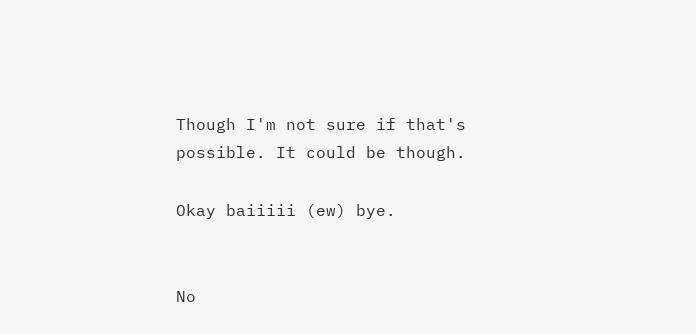Though I'm not sure if that's possible. It could be though.

Okay baiiiii (ew) bye.


No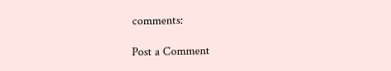comments:

Post a Comment